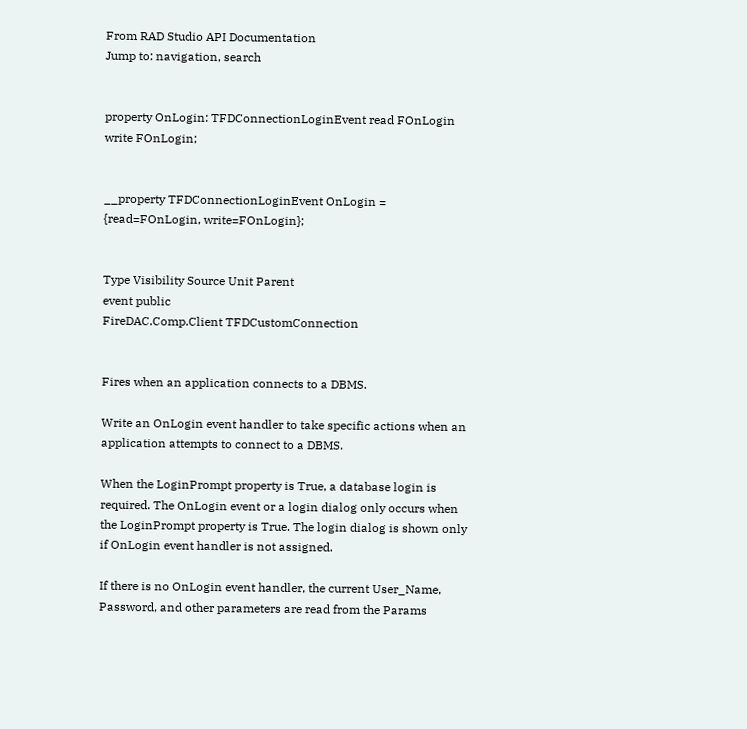From RAD Studio API Documentation
Jump to: navigation, search


property OnLogin: TFDConnectionLoginEvent read FOnLogin write FOnLogin;


__property TFDConnectionLoginEvent OnLogin = {read=FOnLogin, write=FOnLogin};


Type Visibility Source Unit Parent
event public
FireDAC.Comp.Client TFDCustomConnection


Fires when an application connects to a DBMS.

Write an OnLogin event handler to take specific actions when an application attempts to connect to a DBMS.

When the LoginPrompt property is True, a database login is required. The OnLogin event or a login dialog only occurs when the LoginPrompt property is True. The login dialog is shown only if OnLogin event handler is not assigned.

If there is no OnLogin event handler, the current User_Name, Password, and other parameters are read from the Params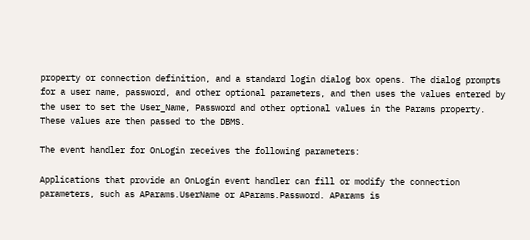property or connection definition, and a standard login dialog box opens. The dialog prompts for a user name, password, and other optional parameters, and then uses the values entered by the user to set the User_Name, Password and other optional values in the Params property. These values are then passed to the DBMS.

The event handler for OnLogin receives the following parameters:

Applications that provide an OnLogin event handler can fill or modify the connection parameters, such as AParams.UserName or AParams.Password. AParams is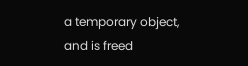a temporary object, and is freed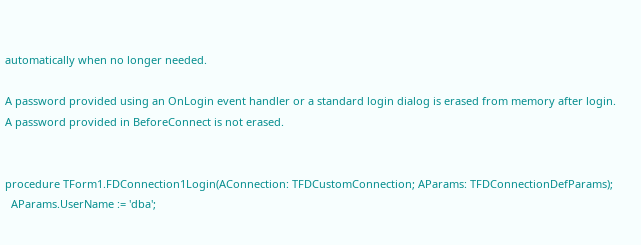automatically when no longer needed.

A password provided using an OnLogin event handler or a standard login dialog is erased from memory after login. A password provided in BeforeConnect is not erased.


procedure TForm1.FDConnection1Login(AConnection: TFDCustomConnection; AParams: TFDConnectionDefParams);
  AParams.UserName := 'dba';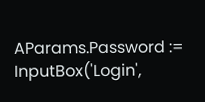AParams.Password := InputBox('Login',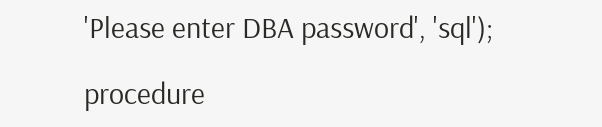'Please enter DBA password', 'sql');

procedure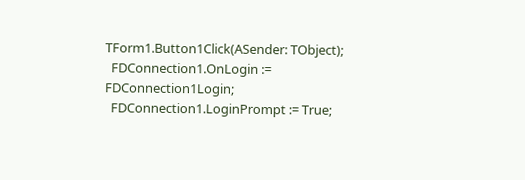TForm1.Button1Click(ASender: TObject);
  FDConnection1.OnLogin := FDConnection1Login;
  FDConnection1.LoginPrompt := True;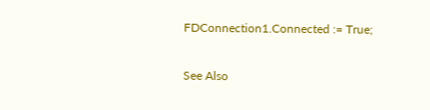FDConnection1.Connected := True;

See Also